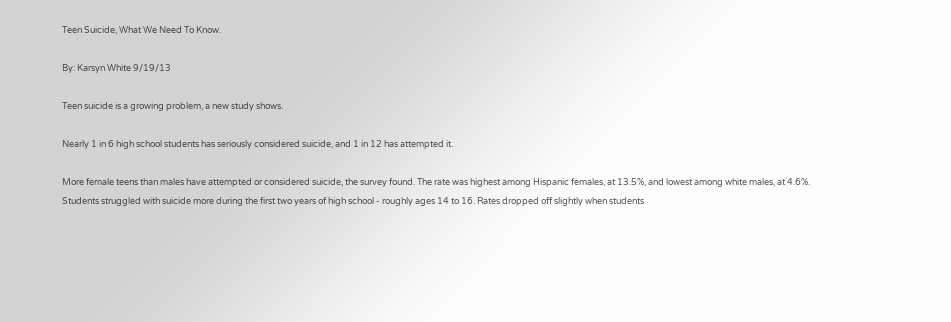Teen Suicide, What We Need To Know.

By: Karsyn White 9/19/13

Teen suicide is a growing problem, a new study shows.

Nearly 1 in 6 high school students has seriously considered suicide, and 1 in 12 has attempted it.

More female teens than males have attempted or considered suicide, the survey found. The rate was highest among Hispanic females, at 13.5%, and lowest among white males, at 4.6%. Students struggled with suicide more during the first two years of high school - roughly ages 14 to 16. Rates dropped off slightly when students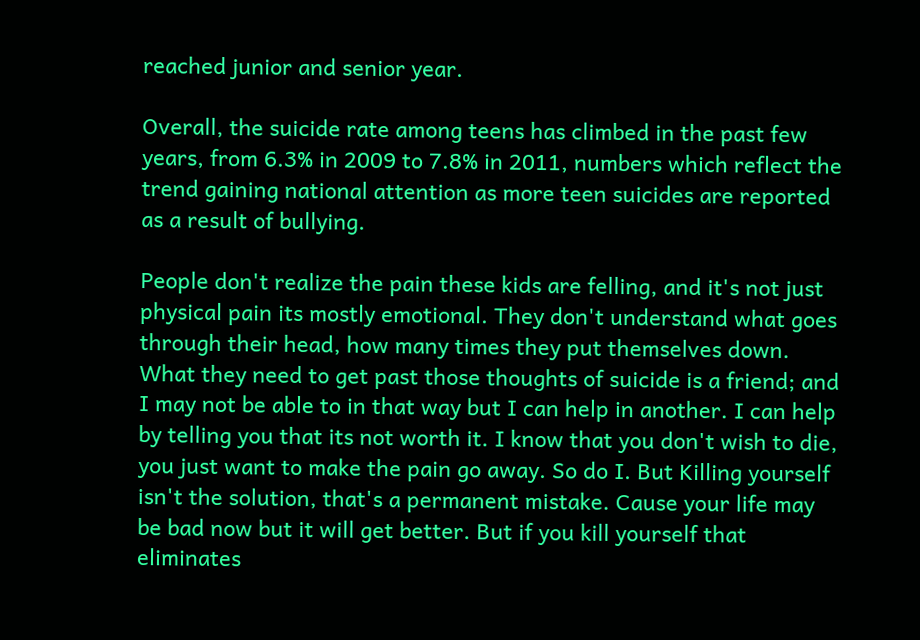reached junior and senior year.

Overall, the suicide rate among teens has climbed in the past few years, from 6.3% in 2009 to 7.8% in 2011, numbers which reflect the trend gaining national attention as more teen suicides are reported as a result of bullying.

People don't realize the pain these kids are felling, and it's not just physical pain its mostly emotional. They don't understand what goes through their head, how many times they put themselves down. What they need to get past those thoughts of suicide is a friend; and I may not be able to in that way but I can help in another. I can help by telling you that its not worth it. I know that you don't wish to die, you just want to make the pain go away. So do I. But Killing yourself isn't the solution, that's a permanent mistake. Cause your life may be bad now but it will get better. But if you kill yourself that eliminates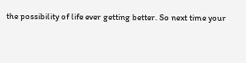the possibility of life ever getting better. So next time your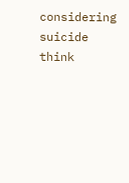considering suicide think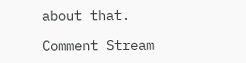about that.

Comment Stream